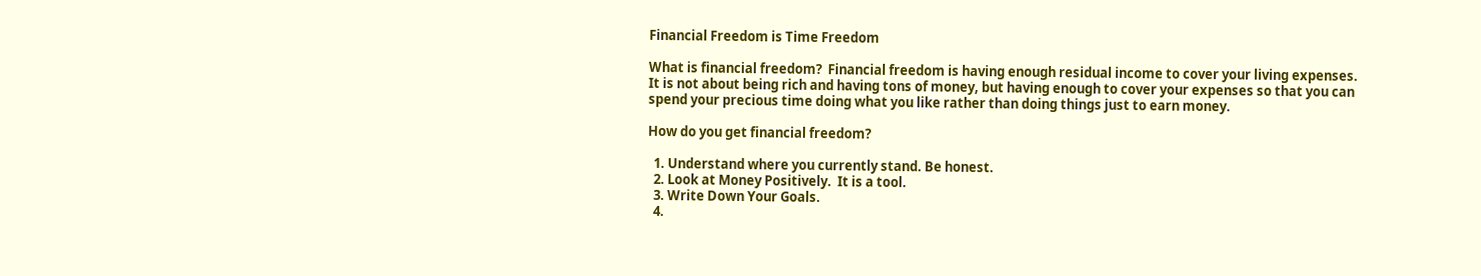Financial Freedom is Time Freedom

What is financial freedom?  Financial freedom is having enough residual income to cover your living expenses. It is not about being rich and having tons of money, but having enough to cover your expenses so that you can spend your precious time doing what you like rather than doing things just to earn money.

How do you get financial freedom?

  1. Understand where you currently stand. Be honest.
  2. Look at Money Positively.  It is a tool.
  3. Write Down Your Goals.
  4.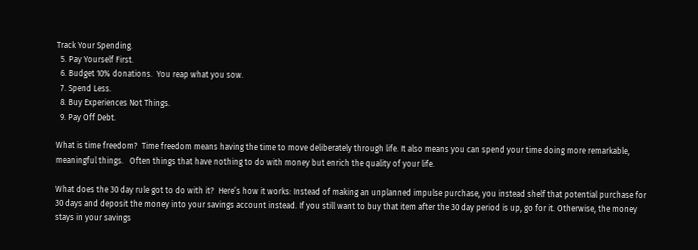Track Your Spending.
  5. Pay Yourself First.
  6. Budget 10% donations.  You reap what you sow.
  7. Spend Less.
  8. Buy Experiences Not Things.
  9. Pay Off Debt.

What is time freedom?  Time freedom means having the time to move deliberately through life. It also means you can spend your time doing more remarkable, meaningful things.   Often things that have nothing to do with money but enrich the quality of your life.

What does the 30 day rule got to do with it?  Here’s how it works: Instead of making an unplanned impulse purchase, you instead shelf that potential purchase for 30 days and deposit the money into your savings account instead. If you still want to buy that item after the 30 day period is up, go for it. Otherwise, the money stays in your savings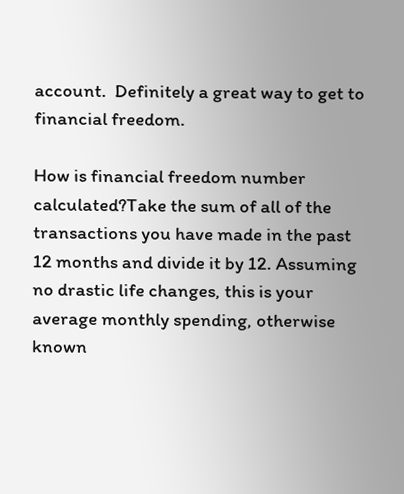account.  Definitely a great way to get to financial freedom.

How is financial freedom number calculated?Take the sum of all of the transactions you have made in the past 12 months and divide it by 12. Assuming no drastic life changes, this is your average monthly spending, otherwise known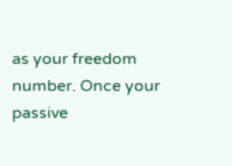as your freedom number. Once your passive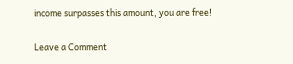income surpasses this amount, you are free!

Leave a Comment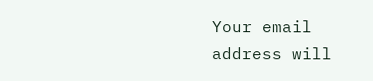Your email address will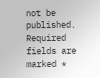not be published. Required fields are marked *